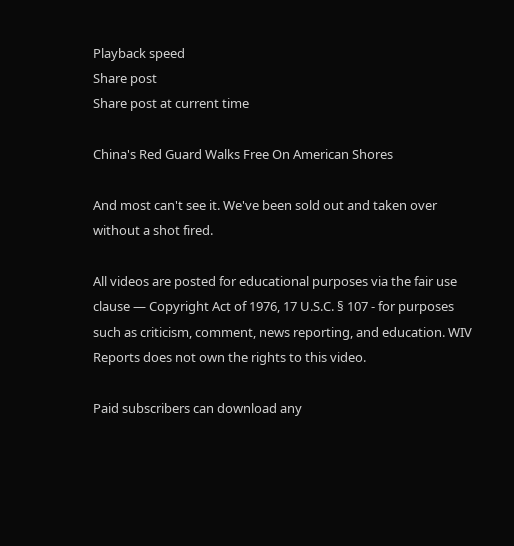Playback speed
Share post
Share post at current time

China's Red Guard Walks Free On American Shores

And most can't see it. We've been sold out and taken over without a shot fired.

All videos are posted for educational purposes via the fair use clause — Copyright Act of 1976, 17 U.S.C. § 107 - for purposes such as criticism, comment, news reporting, and education. WIV Reports does not own the rights to this video.

Paid subscribers can download any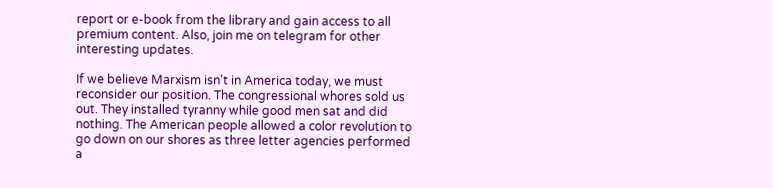report or e-book from the library and gain access to all premium content. Also, join me on telegram for other interesting updates.

If we believe Marxism isn't in America today, we must reconsider our position. The congressional whores sold us out. They installed tyranny while good men sat and did nothing. The American people allowed a color revolution to go down on our shores as three letter agencies performed a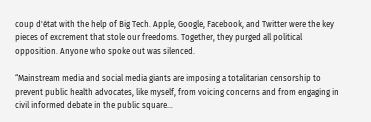coup d'état with the help of Big Tech. Apple, Google, Facebook, and Twitter were the key pieces of excrement that stole our freedoms. Together, they purged all political opposition. Anyone who spoke out was silenced.

“Mainstream media and social media giants are imposing a totalitarian censorship to prevent public health advocates, like myself, from voicing concerns and from engaging in civil informed debate in the public square…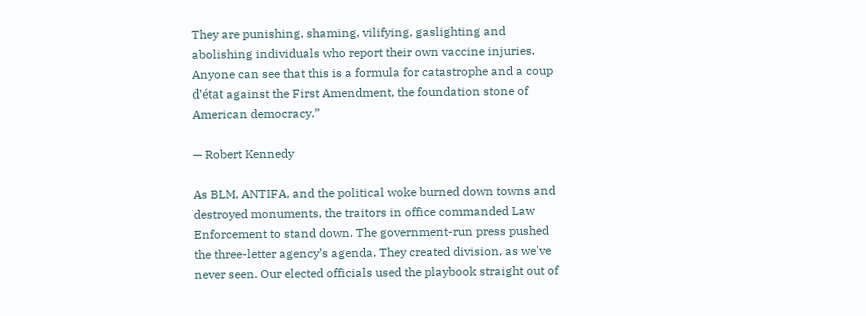They are punishing, shaming, vilifying, gaslighting and abolishing individuals who report their own vaccine injuries. Anyone can see that this is a formula for catastrophe and a coup d’état against the First Amendment, the foundation stone of American democracy.”

— Robert Kennedy

As BLM, ANTIFA, and the political woke burned down towns and destroyed monuments, the traitors in office commanded Law Enforcement to stand down. The government-run press pushed the three-letter agency’s agenda. They created division, as we've never seen. Our elected officials used the playbook straight out of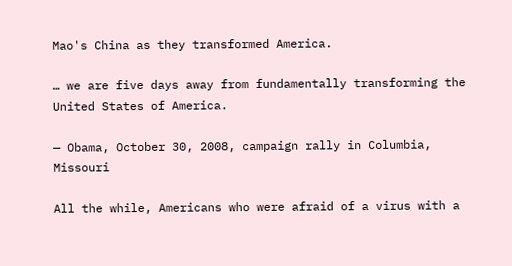Mao's China as they transformed America.

… we are five days away from fundamentally transforming the United States of America.

— Obama, October 30, 2008, campaign rally in Columbia, Missouri

All the while, Americans who were afraid of a virus with a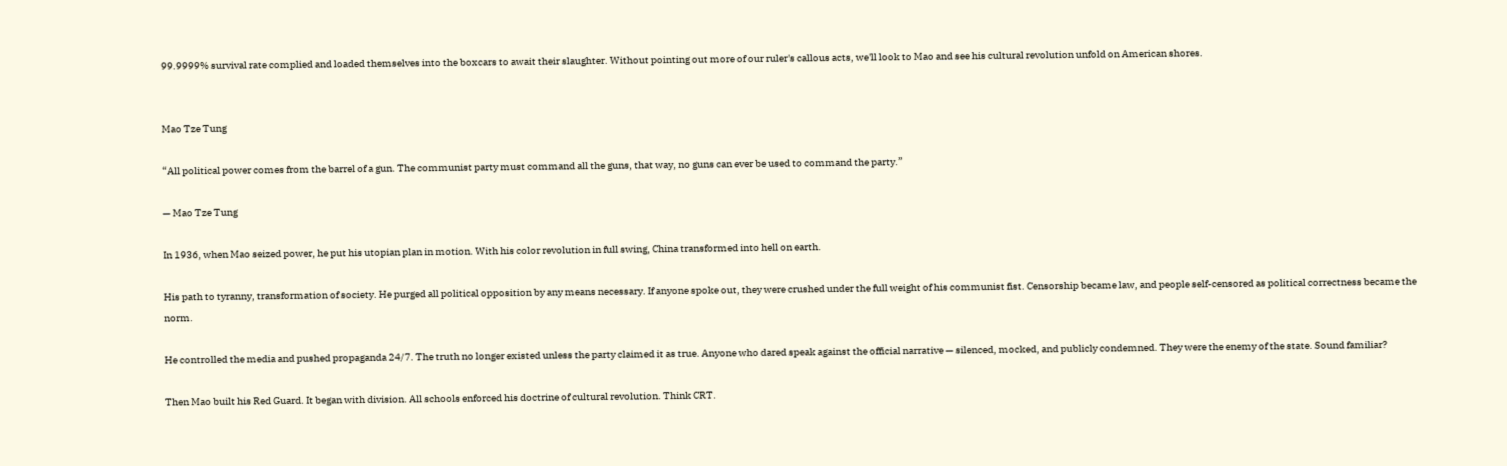99.9999% survival rate complied and loaded themselves into the boxcars to await their slaughter. Without pointing out more of our ruler's callous acts, we'll look to Mao and see his cultural revolution unfold on American shores.


Mao Tze Tung

“All political power comes from the barrel of a gun. The communist party must command all the guns, that way, no guns can ever be used to command the party.”

— Mao Tze Tung

In 1936, when Mao seized power, he put his utopian plan in motion. With his color revolution in full swing, China transformed into hell on earth.

His path to tyranny, transformation of society. He purged all political opposition by any means necessary. If anyone spoke out, they were crushed under the full weight of his communist fist. Censorship became law, and people self-censored as political correctness became the norm.

He controlled the media and pushed propaganda 24/7. The truth no longer existed unless the party claimed it as true. Anyone who dared speak against the official narrative — silenced, mocked, and publicly condemned. They were the enemy of the state. Sound familiar?

Then Mao built his Red Guard. It began with division. All schools enforced his doctrine of cultural revolution. Think CRT.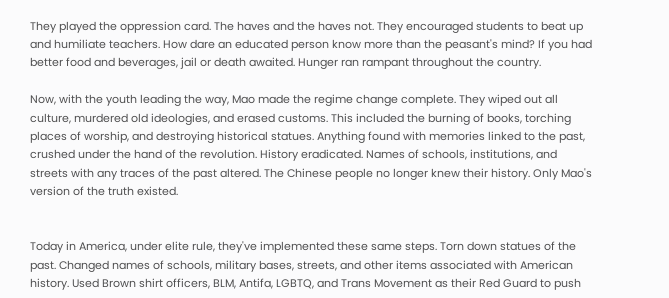They played the oppression card. The haves and the haves not. They encouraged students to beat up and humiliate teachers. How dare an educated person know more than the peasant's mind? If you had better food and beverages, jail or death awaited. Hunger ran rampant throughout the country.

Now, with the youth leading the way, Mao made the regime change complete. They wiped out all culture, murdered old ideologies, and erased customs. This included the burning of books, torching places of worship, and destroying historical statues. Anything found with memories linked to the past, crushed under the hand of the revolution. History eradicated. Names of schools, institutions, and streets with any traces of the past altered. The Chinese people no longer knew their history. Only Mao's version of the truth existed.


Today in America, under elite rule, they've implemented these same steps. Torn down statues of the past. Changed names of schools, military bases, streets, and other items associated with American history. Used Brown shirt officers, BLM, Antifa, LGBTQ, and Trans Movement as their Red Guard to push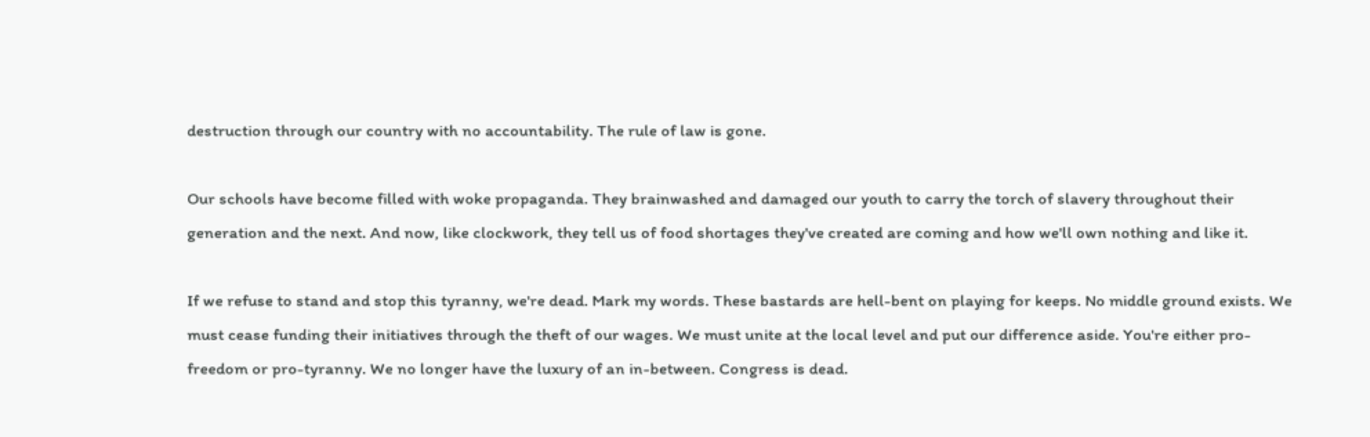destruction through our country with no accountability. The rule of law is gone.

Our schools have become filled with woke propaganda. They brainwashed and damaged our youth to carry the torch of slavery throughout their generation and the next. And now, like clockwork, they tell us of food shortages they've created are coming and how we'll own nothing and like it.

If we refuse to stand and stop this tyranny, we're dead. Mark my words. These bastards are hell-bent on playing for keeps. No middle ground exists. We must cease funding their initiatives through the theft of our wages. We must unite at the local level and put our difference aside. You're either pro-freedom or pro-tyranny. We no longer have the luxury of an in-between. Congress is dead.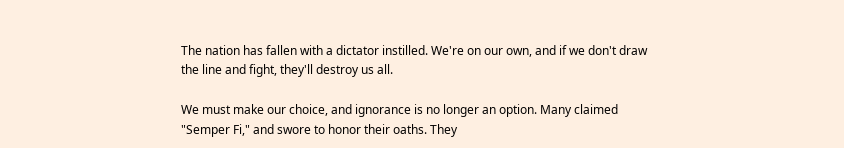The nation has fallen with a dictator instilled. We're on our own, and if we don't draw the line and fight, they'll destroy us all.

We must make our choice, and ignorance is no longer an option. Many claimed "Semper Fi," and swore to honor their oaths. They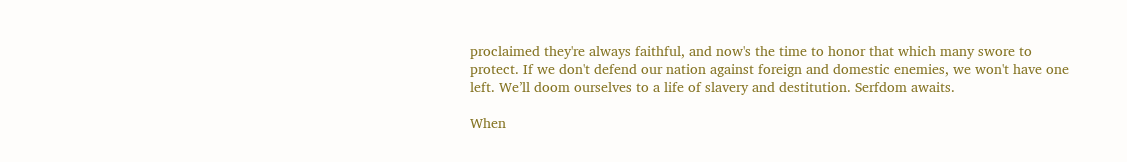proclaimed they're always faithful, and now's the time to honor that which many swore to protect. If we don't defend our nation against foreign and domestic enemies, we won't have one left. We’ll doom ourselves to a life of slavery and destitution. Serfdom awaits.

When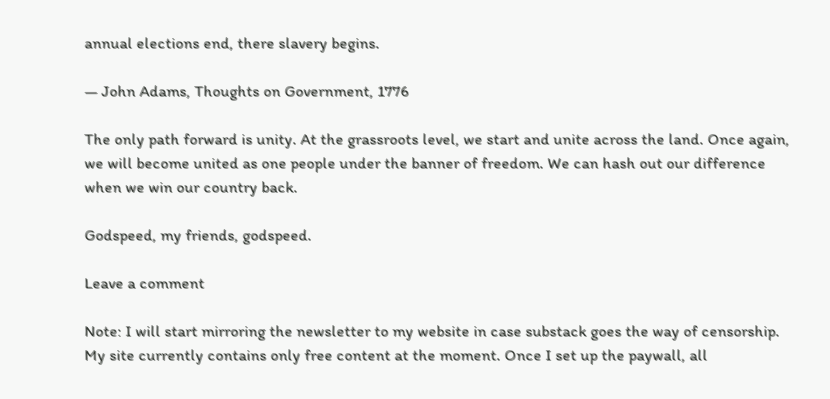annual elections end, there slavery begins.

— John Adams, Thoughts on Government, 1776

The only path forward is unity. At the grassroots level, we start and unite across the land. Once again, we will become united as one people under the banner of freedom. We can hash out our difference when we win our country back.

Godspeed, my friends, godspeed.

Leave a comment

Note: I will start mirroring the newsletter to my website in case substack goes the way of censorship. My site currently contains only free content at the moment. Once I set up the paywall, all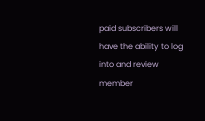paid subscribers will have the ability to log into and review member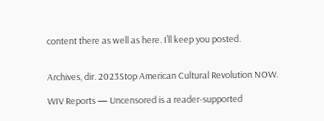content there as well as here. I’ll keep you posted.


Archives, dir. 2023Stop American Cultural Revolution NOW.

WIV Reports — Uncensored is a reader-supported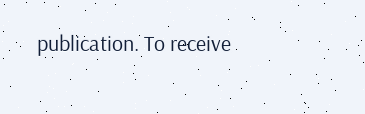publication. To receive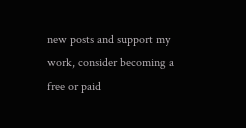new posts and support my work, consider becoming a free or paid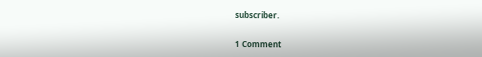subscriber.


1 Comment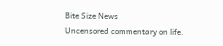Bite Size News
Uncensored commentary on life.